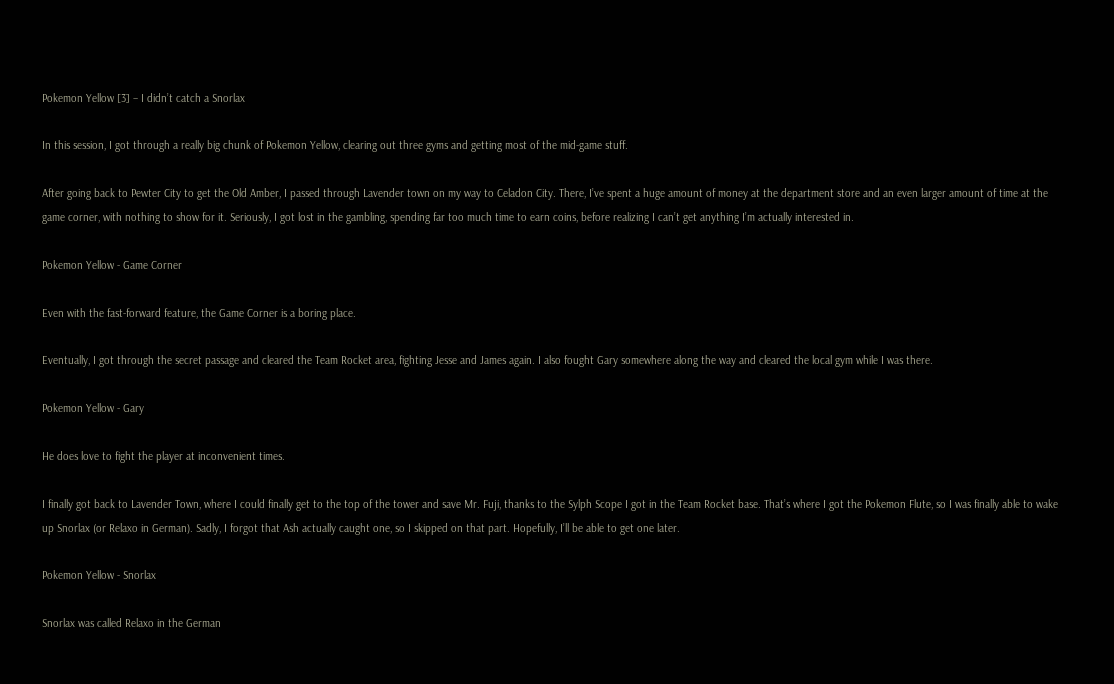Pokemon Yellow [3] – I didn’t catch a Snorlax

In this session, I got through a really big chunk of Pokemon Yellow, clearing out three gyms and getting most of the mid-game stuff.

After going back to Pewter City to get the Old Amber, I passed through Lavender town on my way to Celadon City. There, I’ve spent a huge amount of money at the department store and an even larger amount of time at the game corner, with nothing to show for it. Seriously, I got lost in the gambling, spending far too much time to earn coins, before realizing I can’t get anything I’m actually interested in.

Pokemon Yellow - Game Corner

Even with the fast-forward feature, the Game Corner is a boring place.

Eventually, I got through the secret passage and cleared the Team Rocket area, fighting Jesse and James again. I also fought Gary somewhere along the way and cleared the local gym while I was there.

Pokemon Yellow - Gary

He does love to fight the player at inconvenient times.

I finally got back to Lavender Town, where I could finally get to the top of the tower and save Mr. Fuji, thanks to the Sylph Scope I got in the Team Rocket base. That’s where I got the Pokemon Flute, so I was finally able to wake up Snorlax (or Relaxo in German). Sadly, I forgot that Ash actually caught one, so I skipped on that part. Hopefully, I’ll be able to get one later.

Pokemon Yellow - Snorlax

Snorlax was called Relaxo in the German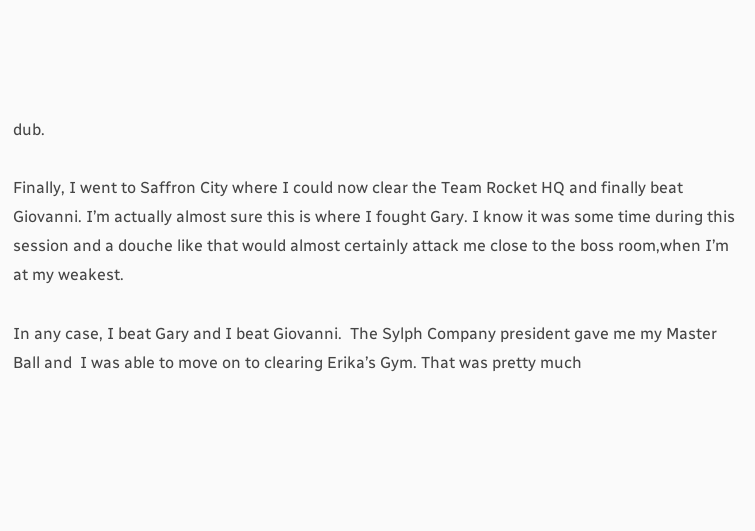dub.

Finally, I went to Saffron City where I could now clear the Team Rocket HQ and finally beat Giovanni. I’m actually almost sure this is where I fought Gary. I know it was some time during this session and a douche like that would almost certainly attack me close to the boss room,when I’m at my weakest.

In any case, I beat Gary and I beat Giovanni.  The Sylph Company president gave me my Master Ball and  I was able to move on to clearing Erika’s Gym. That was pretty much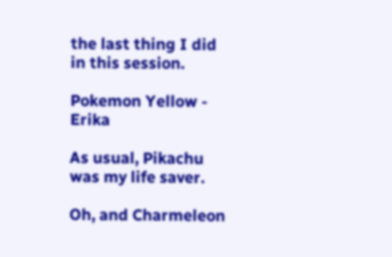the last thing I did in this session.

Pokemon Yellow - Erika

As usual, Pikachu was my life saver.

Oh, and Charmeleon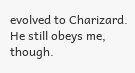evolved to Charizard. He still obeys me, though.